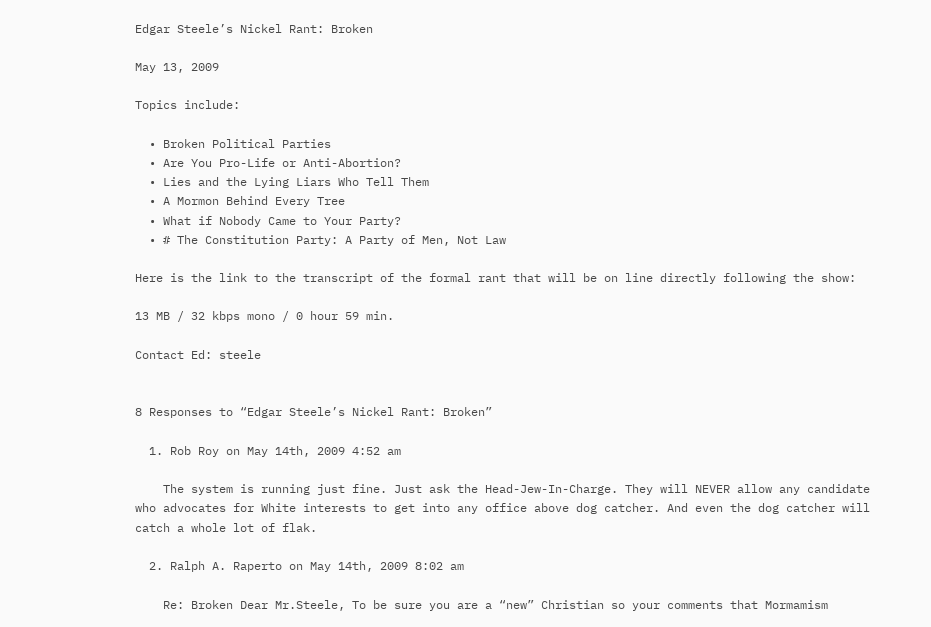Edgar Steele’s Nickel Rant: Broken

May 13, 2009

Topics include:

  • Broken Political Parties
  • Are You Pro-Life or Anti-Abortion?
  • Lies and the Lying Liars Who Tell Them
  • A Mormon Behind Every Tree
  • What if Nobody Came to Your Party?
  • # The Constitution Party: A Party of Men, Not Law

Here is the link to the transcript of the formal rant that will be on line directly following the show:

13 MB / 32 kbps mono / 0 hour 59 min.

Contact Ed: steele


8 Responses to “Edgar Steele’s Nickel Rant: Broken”

  1. Rob Roy on May 14th, 2009 4:52 am

    The system is running just fine. Just ask the Head-Jew-In-Charge. They will NEVER allow any candidate who advocates for White interests to get into any office above dog catcher. And even the dog catcher will catch a whole lot of flak.

  2. Ralph A. Raperto on May 14th, 2009 8:02 am

    Re: Broken Dear Mr.Steele, To be sure you are a “new” Christian so your comments that Mormamism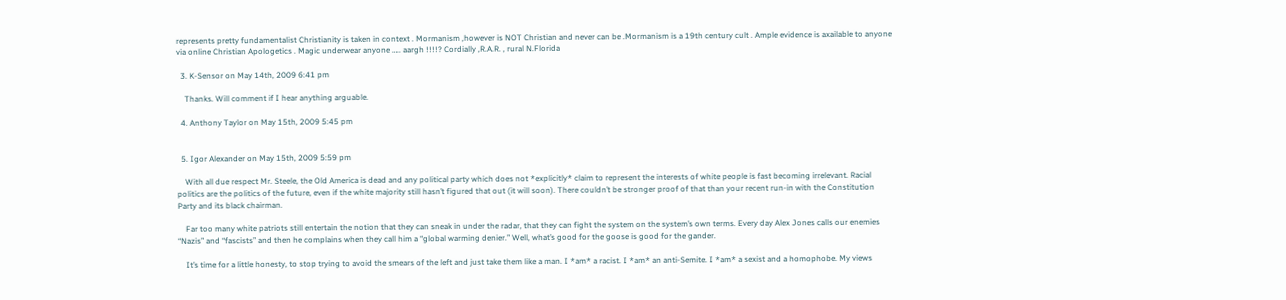represents pretty fundamentalist Christianity is taken in context . Mormanism ,however is NOT Christian and never can be .Mormanism is a 19th century cult . Ample evidence is axailable to anyone via online Christian Apologetics . Magic underwear anyone ….. aargh !!!!? Cordially ,R.A.R. , rural N.Florida

  3. K-Sensor on May 14th, 2009 6:41 pm

    Thanks. Will comment if I hear anything arguable.

  4. Anthony Taylor on May 15th, 2009 5:45 pm


  5. Igor Alexander on May 15th, 2009 5:59 pm

    With all due respect Mr. Steele, the Old America is dead and any political party which does not *explicitly* claim to represent the interests of white people is fast becoming irrelevant. Racial politics are the politics of the future, even if the white majority still hasn’t figured that out (it will soon). There couldn’t be stronger proof of that than your recent run-in with the Constitution Party and its black chairman.

    Far too many white patriots still entertain the notion that they can sneak in under the radar, that they can fight the system on the system’s own terms. Every day Alex Jones calls our enemies “Nazis” and “fascists” and then he complains when they call him a “global warming denier.” Well, what’s good for the goose is good for the gander.

    It’s time for a little honesty, to stop trying to avoid the smears of the left and just take them like a man. I *am* a racist. I *am* an anti-Semite. I *am* a sexist and a homophobe. My views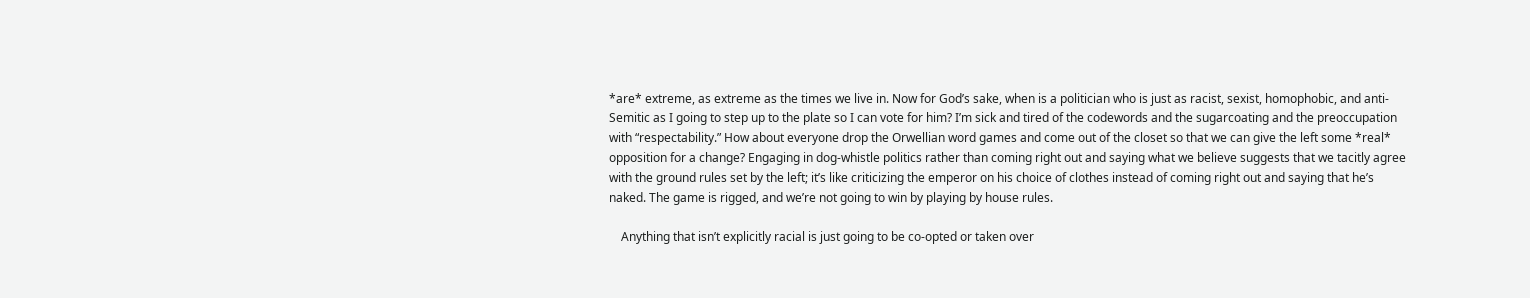*are* extreme, as extreme as the times we live in. Now for God’s sake, when is a politician who is just as racist, sexist, homophobic, and anti-Semitic as I going to step up to the plate so I can vote for him? I’m sick and tired of the codewords and the sugarcoating and the preoccupation with “respectability.” How about everyone drop the Orwellian word games and come out of the closet so that we can give the left some *real* opposition for a change? Engaging in dog-whistle politics rather than coming right out and saying what we believe suggests that we tacitly agree with the ground rules set by the left; it’s like criticizing the emperor on his choice of clothes instead of coming right out and saying that he’s naked. The game is rigged, and we’re not going to win by playing by house rules.

    Anything that isn’t explicitly racial is just going to be co-opted or taken over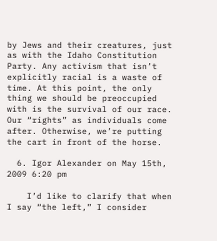by Jews and their creatures, just as with the Idaho Constitution Party. Any activism that isn’t explicitly racial is a waste of time. At this point, the only thing we should be preoccupied with is the survival of our race. Our “rights” as individuals come after. Otherwise, we’re putting the cart in front of the horse.

  6. Igor Alexander on May 15th, 2009 6:20 pm

    I’d like to clarify that when I say “the left,” I consider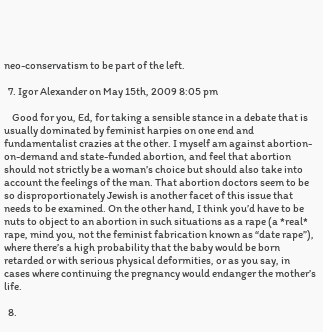neo-conservatism to be part of the left.

  7. Igor Alexander on May 15th, 2009 8:05 pm

    Good for you, Ed, for taking a sensible stance in a debate that is usually dominated by feminist harpies on one end and fundamentalist crazies at the other. I myself am against abortion-on-demand and state-funded abortion, and feel that abortion should not strictly be a woman’s choice but should also take into account the feelings of the man. That abortion doctors seem to be so disproportionately Jewish is another facet of this issue that needs to be examined. On the other hand, I think you’d have to be nuts to object to an abortion in such situations as a rape (a *real* rape, mind you, not the feminist fabrication known as “date rape”), where there’s a high probability that the baby would be born retarded or with serious physical deformities, or as you say, in cases where continuing the pregnancy would endanger the mother’s life.

  8.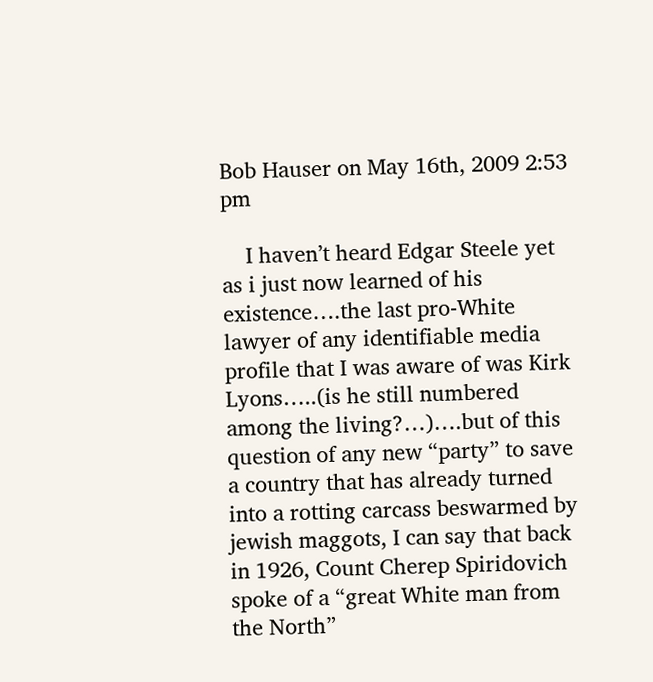Bob Hauser on May 16th, 2009 2:53 pm

    I haven’t heard Edgar Steele yet as i just now learned of his existence….the last pro-White lawyer of any identifiable media profile that I was aware of was Kirk Lyons…..(is he still numbered among the living?…)….but of this question of any new “party” to save a country that has already turned into a rotting carcass beswarmed by jewish maggots, I can say that back in 1926, Count Cherep Spiridovich spoke of a “great White man from the North”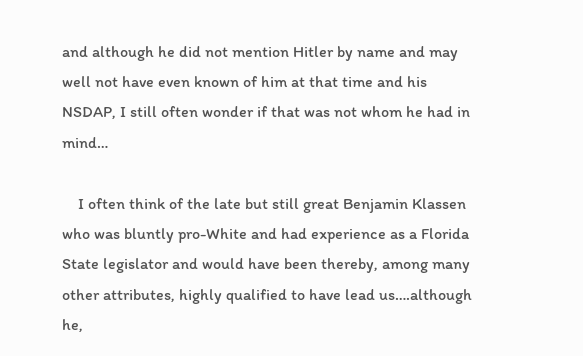and although he did not mention Hitler by name and may well not have even known of him at that time and his NSDAP, I still often wonder if that was not whom he had in mind…

    I often think of the late but still great Benjamin Klassen who was bluntly pro-White and had experience as a Florida State legislator and would have been thereby, among many other attributes, highly qualified to have lead us….although he,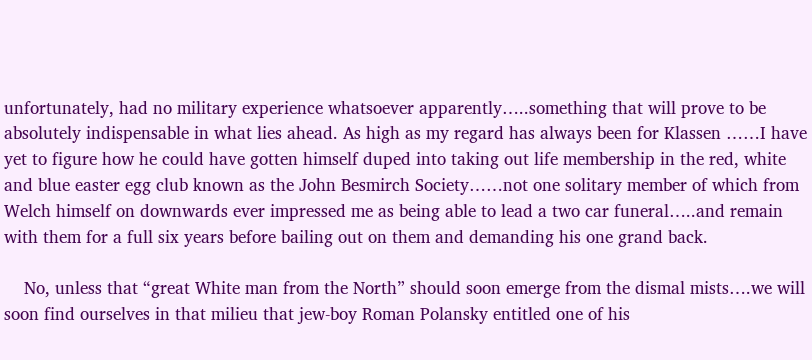unfortunately, had no military experience whatsoever apparently…..something that will prove to be absolutely indispensable in what lies ahead. As high as my regard has always been for Klassen ……I have yet to figure how he could have gotten himself duped into taking out life membership in the red, white and blue easter egg club known as the John Besmirch Society……not one solitary member of which from Welch himself on downwards ever impressed me as being able to lead a two car funeral…..and remain with them for a full six years before bailing out on them and demanding his one grand back.

    No, unless that “great White man from the North” should soon emerge from the dismal mists….we will soon find ourselves in that milieu that jew-boy Roman Polansky entitled one of his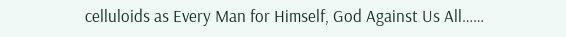celluloids as Every Man for Himself, God Against Us All……